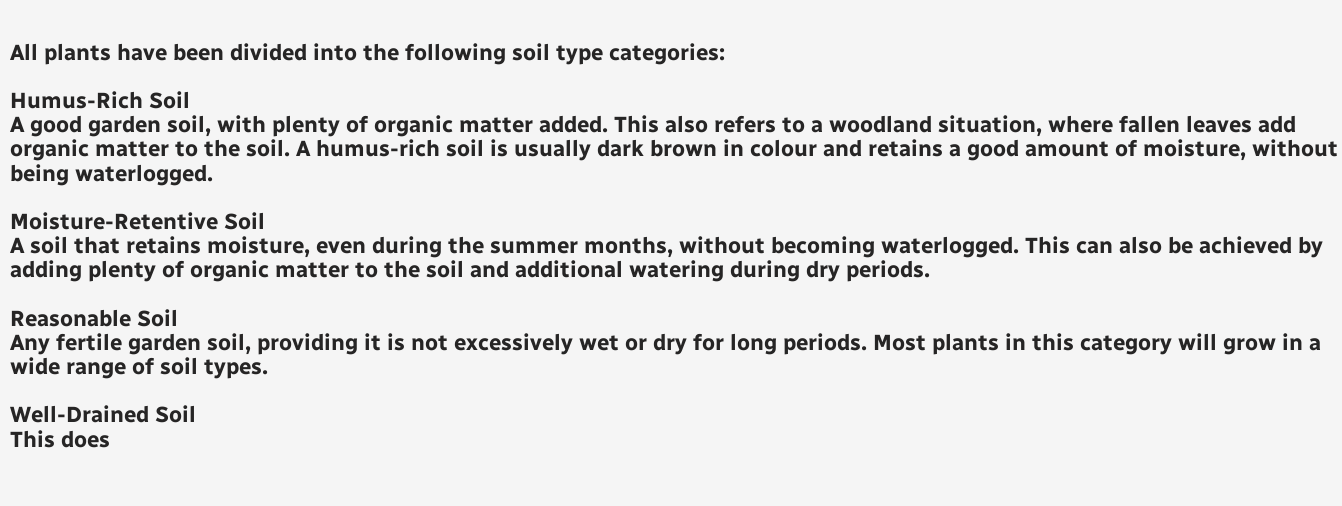All plants have been divided into the following soil type categories:

Humus-Rich Soil
A good garden soil, with plenty of organic matter added. This also refers to a woodland situation, where fallen leaves add organic matter to the soil. A humus-rich soil is usually dark brown in colour and retains a good amount of moisture, without being waterlogged.

Moisture-Retentive Soil
A soil that retains moisture, even during the summer months, without becoming waterlogged. This can also be achieved by adding plenty of organic matter to the soil and additional watering during dry periods.

Reasonable Soil
Any fertile garden soil, providing it is not excessively wet or dry for long periods. Most plants in this category will grow in a wide range of soil types.

Well-Drained Soil
This does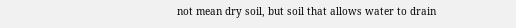not mean dry soil, but soil that allows water to drain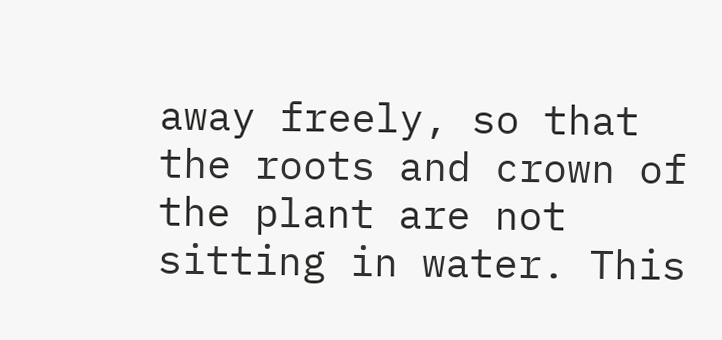away freely, so that the roots and crown of the plant are not sitting in water. This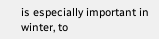is especially important in winter, to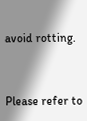avoid rotting.


Please refer to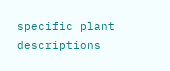specific plant descriptions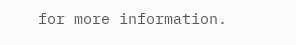for more information.